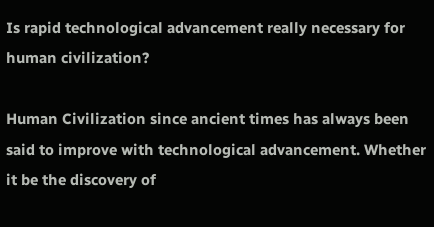Is rapid technological advancement really necessary for human civilization?

Human Civilization since ancient times has always been said to improve with technological advancement. Whether it be the discovery of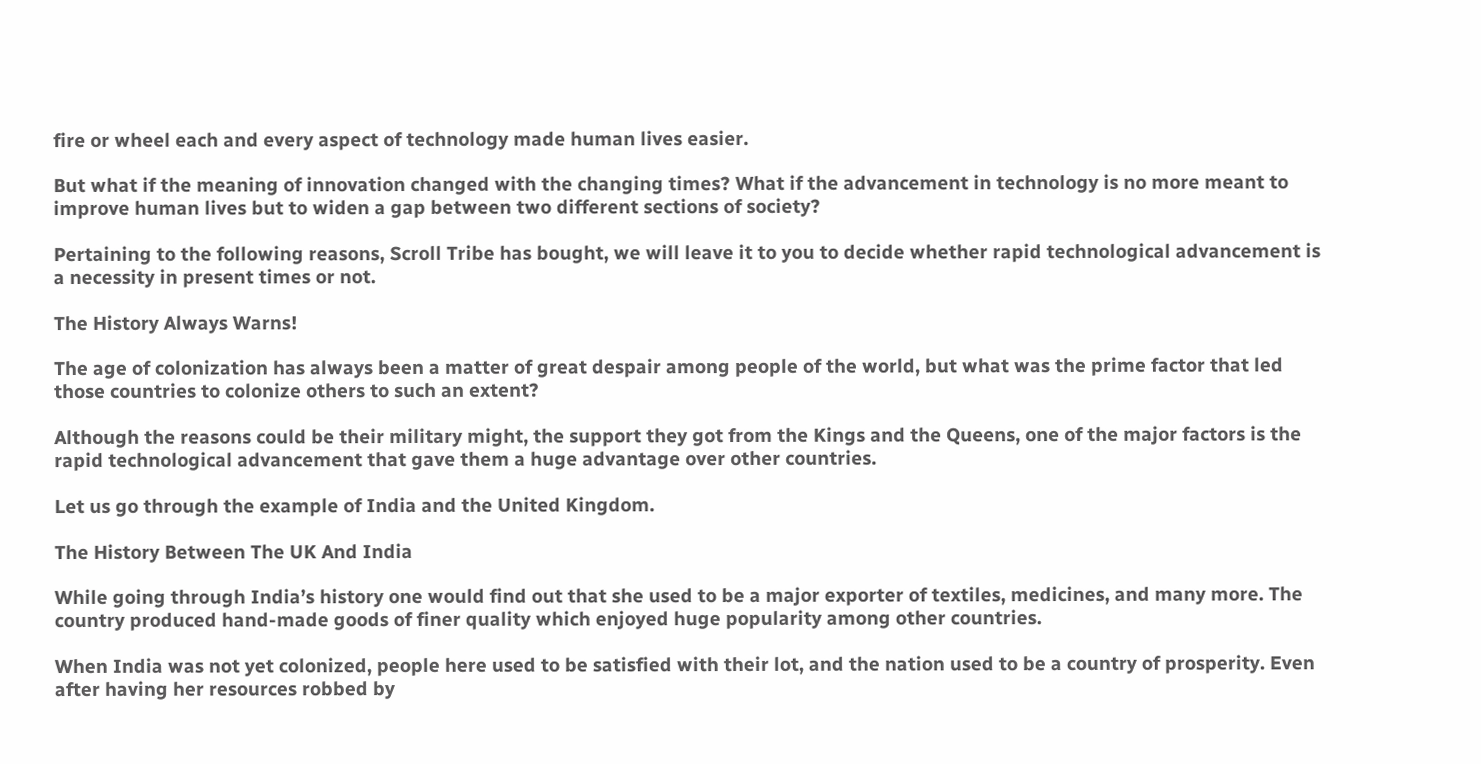fire or wheel each and every aspect of technology made human lives easier.

But what if the meaning of innovation changed with the changing times? What if the advancement in technology is no more meant to improve human lives but to widen a gap between two different sections of society?

Pertaining to the following reasons, Scroll Tribe has bought, we will leave it to you to decide whether rapid technological advancement is a necessity in present times or not.

The History Always Warns!

The age of colonization has always been a matter of great despair among people of the world, but what was the prime factor that led those countries to colonize others to such an extent?

Although the reasons could be their military might, the support they got from the Kings and the Queens, one of the major factors is the rapid technological advancement that gave them a huge advantage over other countries.

Let us go through the example of India and the United Kingdom.

The History Between The UK And India

While going through India’s history one would find out that she used to be a major exporter of textiles, medicines, and many more. The country produced hand-made goods of finer quality which enjoyed huge popularity among other countries.

When India was not yet colonized, people here used to be satisfied with their lot, and the nation used to be a country of prosperity. Even after having her resources robbed by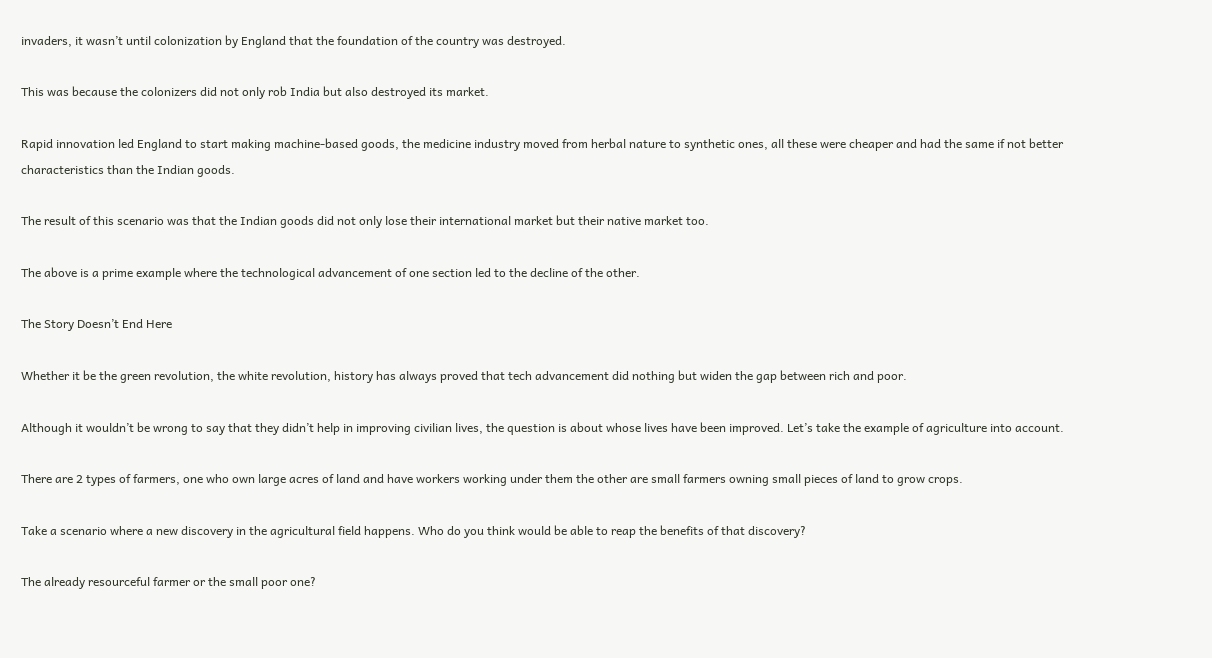invaders, it wasn’t until colonization by England that the foundation of the country was destroyed.

This was because the colonizers did not only rob India but also destroyed its market.

Rapid innovation led England to start making machine-based goods, the medicine industry moved from herbal nature to synthetic ones, all these were cheaper and had the same if not better characteristics than the Indian goods.

The result of this scenario was that the Indian goods did not only lose their international market but their native market too.

The above is a prime example where the technological advancement of one section led to the decline of the other.

The Story Doesn’t End Here

Whether it be the green revolution, the white revolution, history has always proved that tech advancement did nothing but widen the gap between rich and poor.

Although it wouldn’t be wrong to say that they didn’t help in improving civilian lives, the question is about whose lives have been improved. Let’s take the example of agriculture into account.

There are 2 types of farmers, one who own large acres of land and have workers working under them the other are small farmers owning small pieces of land to grow crops.

Take a scenario where a new discovery in the agricultural field happens. Who do you think would be able to reap the benefits of that discovery?

The already resourceful farmer or the small poor one?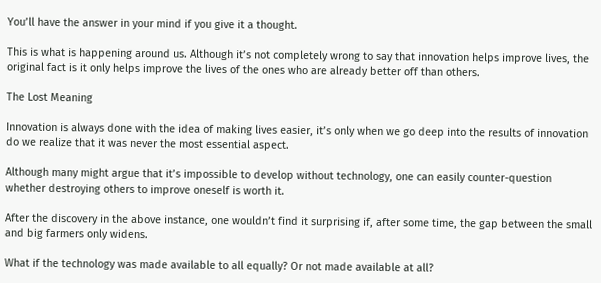You’ll have the answer in your mind if you give it a thought.

This is what is happening around us. Although it’s not completely wrong to say that innovation helps improve lives, the original fact is it only helps improve the lives of the ones who are already better off than others.

The Lost Meaning

Innovation is always done with the idea of making lives easier, it’s only when we go deep into the results of innovation do we realize that it was never the most essential aspect.

Although many might argue that it’s impossible to develop without technology, one can easily counter-question whether destroying others to improve oneself is worth it.

After the discovery in the above instance, one wouldn’t find it surprising if, after some time, the gap between the small and big farmers only widens.

What if the technology was made available to all equally? Or not made available at all?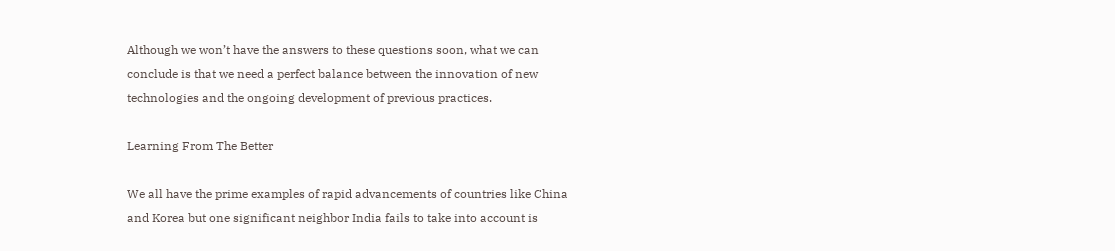Although we won’t have the answers to these questions soon, what we can conclude is that we need a perfect balance between the innovation of new technologies and the ongoing development of previous practices.

Learning From The Better

We all have the prime examples of rapid advancements of countries like China and Korea but one significant neighbor India fails to take into account is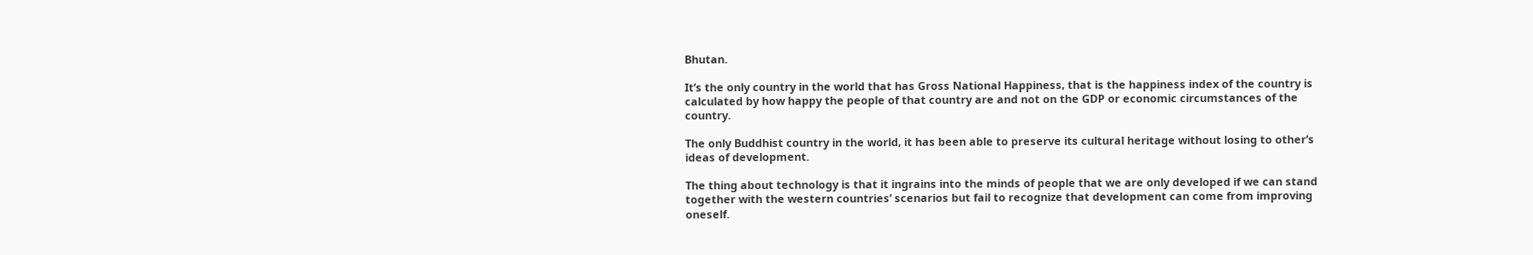Bhutan.

It’s the only country in the world that has Gross National Happiness, that is the happiness index of the country is calculated by how happy the people of that country are and not on the GDP or economic circumstances of the country.

The only Buddhist country in the world, it has been able to preserve its cultural heritage without losing to other’s ideas of development.

The thing about technology is that it ingrains into the minds of people that we are only developed if we can stand together with the western countries’ scenarios but fail to recognize that development can come from improving oneself.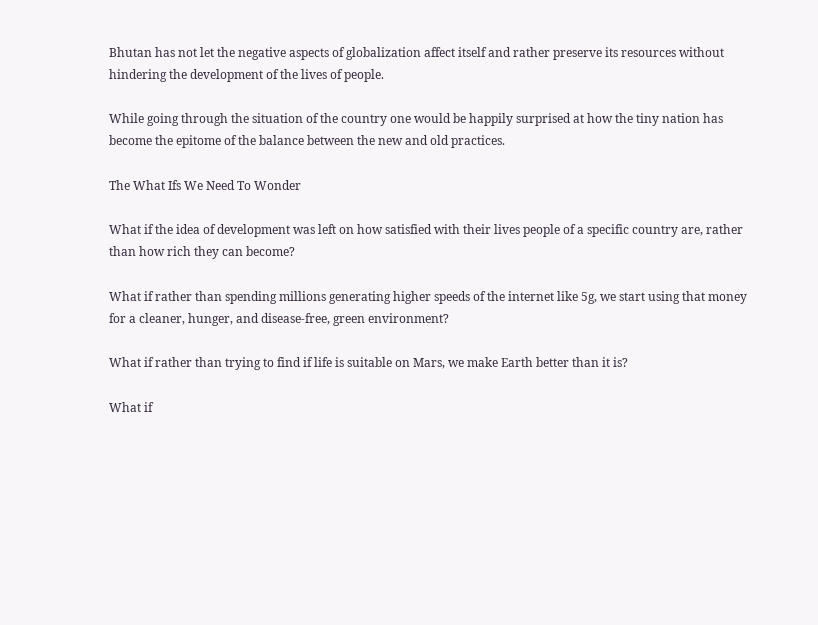Bhutan has not let the negative aspects of globalization affect itself and rather preserve its resources without hindering the development of the lives of people.

While going through the situation of the country one would be happily surprised at how the tiny nation has become the epitome of the balance between the new and old practices.

The What Ifs We Need To Wonder

What if the idea of development was left on how satisfied with their lives people of a specific country are, rather than how rich they can become?

What if rather than spending millions generating higher speeds of the internet like 5g, we start using that money for a cleaner, hunger, and disease-free, green environment?

What if rather than trying to find if life is suitable on Mars, we make Earth better than it is?

What if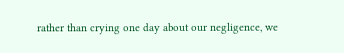rather than crying one day about our negligence, we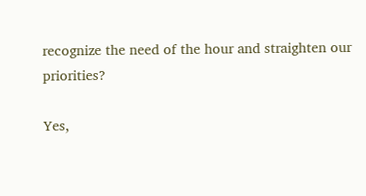recognize the need of the hour and straighten our priorities?

Yes,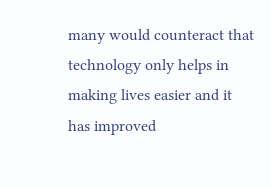many would counteract that technology only helps in making lives easier and it has improved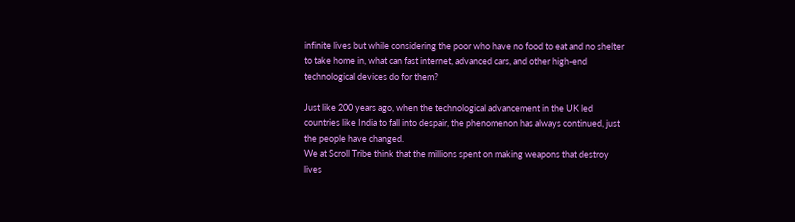infinite lives but while considering the poor who have no food to eat and no shelter to take home in, what can fast internet, advanced cars, and other high-end technological devices do for them?

Just like 200 years ago, when the technological advancement in the UK led countries like India to fall into despair, the phenomenon has always continued, just the people have changed.
We at Scroll Tribe think that the millions spent on making weapons that destroy lives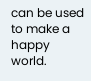can be used to make a happy world.